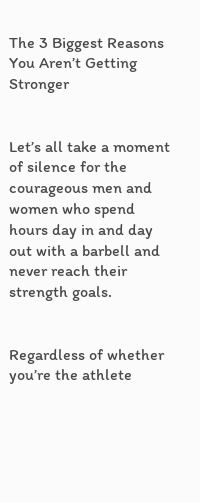The 3 Biggest Reasons You Aren’t Getting Stronger


Let’s all take a moment of silence for the courageous men and women who spend hours day in and day out with a barbell and never reach their strength goals.


Regardless of whether you’re the athlete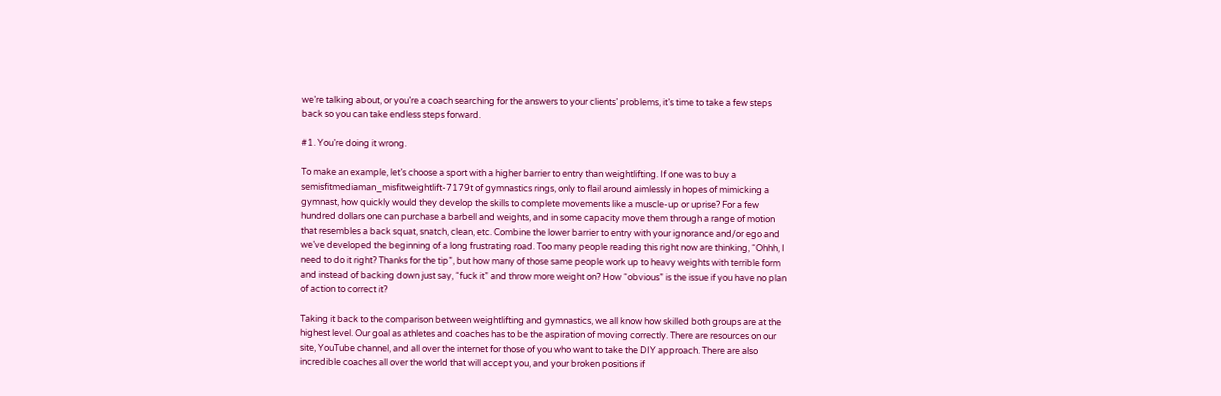we’re talking about, or you’re a coach searching for the answers to your clients’ problems, it’s time to take a few steps back so you can take endless steps forward.

#1. You’re doing it wrong.

To make an example, let’s choose a sport with a higher barrier to entry than weightlifting. If one was to buy a semisfitmediaman_misfitweightlift-7179t of gymnastics rings, only to flail around aimlessly in hopes of mimicking a gymnast, how quickly would they develop the skills to complete movements like a muscle-up or uprise? For a few hundred dollars one can purchase a barbell and weights, and in some capacity move them through a range of motion that resembles a back squat, snatch, clean, etc. Combine the lower barrier to entry with your ignorance and/or ego and we’ve developed the beginning of a long frustrating road. Too many people reading this right now are thinking, “Ohhh, I need to do it right? Thanks for the tip”, but how many of those same people work up to heavy weights with terrible form and instead of backing down just say, “fuck it” and throw more weight on? How “obvious” is the issue if you have no plan of action to correct it?

Taking it back to the comparison between weightlifting and gymnastics, we all know how skilled both groups are at the highest level. Our goal as athletes and coaches has to be the aspiration of moving correctly. There are resources on our site, YouTube channel, and all over the internet for those of you who want to take the DIY approach. There are also incredible coaches all over the world that will accept you, and your broken positions if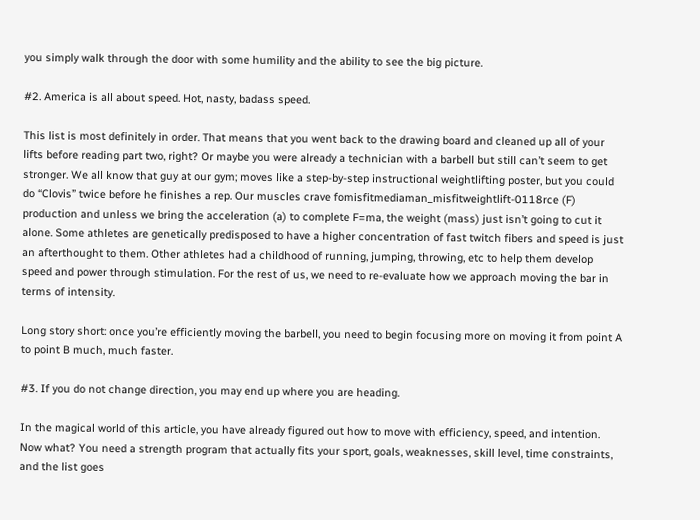you simply walk through the door with some humility and the ability to see the big picture.

#2. America is all about speed. Hot, nasty, badass speed.

This list is most definitely in order. That means that you went back to the drawing board and cleaned up all of your lifts before reading part two, right? Or maybe you were already a technician with a barbell but still can’t seem to get stronger. We all know that guy at our gym; moves like a step-by-step instructional weightlifting poster, but you could do “Clovis” twice before he finishes a rep. Our muscles crave fomisfitmediaman_misfitweightlift-0118rce (F) production and unless we bring the acceleration (a) to complete F=ma, the weight (mass) just isn’t going to cut it alone. Some athletes are genetically predisposed to have a higher concentration of fast twitch fibers and speed is just an afterthought to them. Other athletes had a childhood of running, jumping, throwing, etc to help them develop speed and power through stimulation. For the rest of us, we need to re-evaluate how we approach moving the bar in terms of intensity.

Long story short: once you’re efficiently moving the barbell, you need to begin focusing more on moving it from point A to point B much, much faster.

#3. If you do not change direction, you may end up where you are heading.

In the magical world of this article, you have already figured out how to move with efficiency, speed, and intention. Now what? You need a strength program that actually fits your sport, goals, weaknesses, skill level, time constraints, and the list goes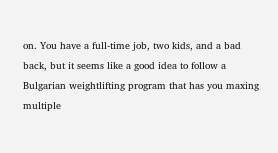on. You have a full-time job, two kids, and a bad back, but it seems like a good idea to follow a Bulgarian weightlifting program that has you maxing multiple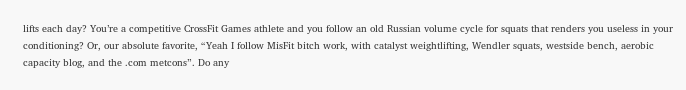lifts each day? You’re a competitive CrossFit Games athlete and you follow an old Russian volume cycle for squats that renders you useless in your conditioning? Or, our absolute favorite, “Yeah I follow MisFit bitch work, with catalyst weightlifting, Wendler squats, westside bench, aerobic capacity blog, and the .com metcons”. Do any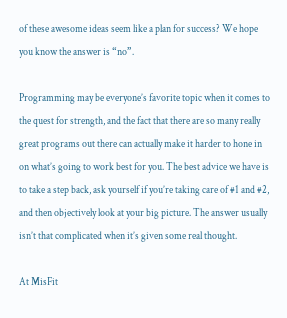of these awesome ideas seem like a plan for success? We hope you know the answer is “no”.

Programming may be everyone’s favorite topic when it comes to the quest for strength, and the fact that there are so many really great programs out there can actually make it harder to hone in on what’s going to work best for you. The best advice we have is to take a step back, ask yourself if you’re taking care of #1 and #2, and then objectively look at your big picture. The answer usually isn’t that complicated when it’s given some real thought.

At MisFit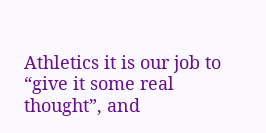Athletics it is our job to “give it some real thought”, and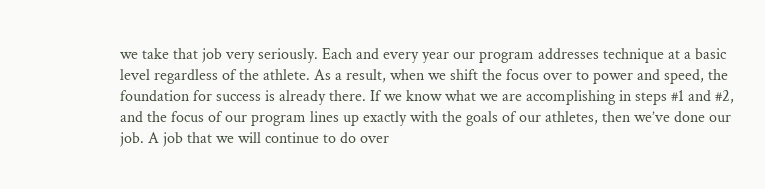we take that job very seriously. Each and every year our program addresses technique at a basic level regardless of the athlete. As a result, when we shift the focus over to power and speed, the foundation for success is already there. If we know what we are accomplishing in steps #1 and #2, and the focus of our program lines up exactly with the goals of our athletes, then we’ve done our job. A job that we will continue to do over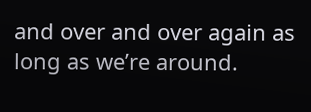and over and over again as long as we’re around.